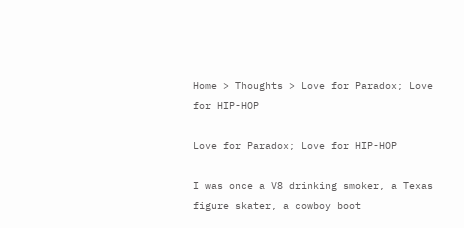Home > Thoughts > Love for Paradox; Love for HIP-HOP

Love for Paradox; Love for HIP-HOP

I was once a V8 drinking smoker, a Texas figure skater, a cowboy boot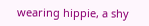wearing hippie, a shy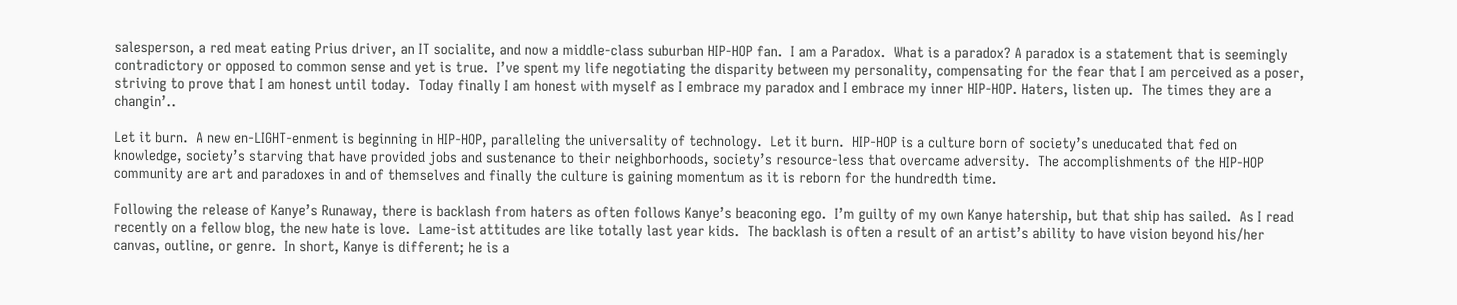salesperson, a red meat eating Prius driver, an IT socialite, and now a middle-class suburban HIP-HOP fan.  I am a Paradox.  What is a paradox? A paradox is a statement that is seemingly contradictory or opposed to common sense and yet is true.  I’ve spent my life negotiating the disparity between my personality, compensating for the fear that I am perceived as a poser, striving to prove that I am honest until today.  Today finally I am honest with myself as I embrace my paradox and I embrace my inner HIP-HOP. Haters, listen up.  The times they are a changin’..

Let it burn.  A new en-LIGHT-enment is beginning in HIP-HOP, paralleling the universality of technology.  Let it burn.  HIP-HOP is a culture born of society’s uneducated that fed on knowledge, society’s starving that have provided jobs and sustenance to their neighborhoods, society’s resource-less that overcame adversity.  The accomplishments of the HIP-HOP community are art and paradoxes in and of themselves and finally the culture is gaining momentum as it is reborn for the hundredth time.

Following the release of Kanye’s Runaway, there is backlash from haters as often follows Kanye’s beaconing ego.  I’m guilty of my own Kanye hatership, but that ship has sailed.  As I read recently on a fellow blog, the new hate is love.  Lame-ist attitudes are like totally last year kids.  The backlash is often a result of an artist’s ability to have vision beyond his/her canvas, outline, or genre.  In short, Kanye is different; he is a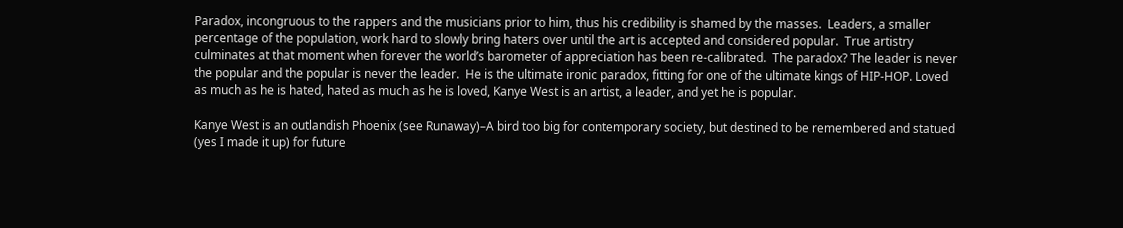Paradox, incongruous to the rappers and the musicians prior to him, thus his credibility is shamed by the masses.  Leaders, a smaller percentage of the population, work hard to slowly bring haters over until the art is accepted and considered popular.  True artistry culminates at that moment when forever the world’s barometer of appreciation has been re-calibrated.  The paradox? The leader is never the popular and the popular is never the leader.  He is the ultimate ironic paradox, fitting for one of the ultimate kings of HIP-HOP. Loved as much as he is hated, hated as much as he is loved, Kanye West is an artist, a leader, and yet he is popular.

Kanye West is an outlandish Phoenix (see Runaway)–A bird too big for contemporary society, but destined to be remembered and statued (yes I made it up) for future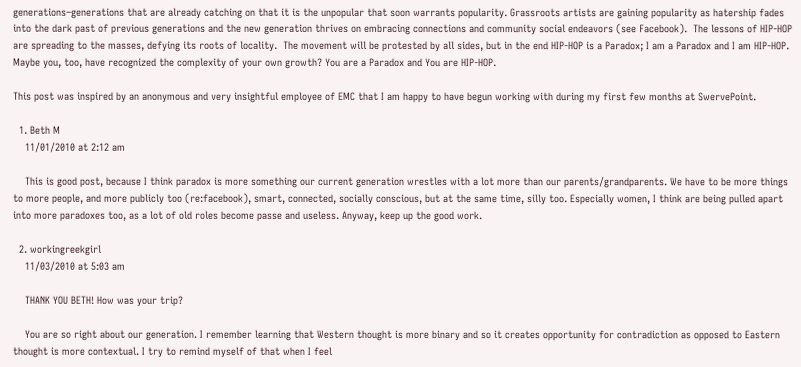generations–generations that are already catching on that it is the unpopular that soon warrants popularity. Grassroots artists are gaining popularity as hatership fades into the dark past of previous generations and the new generation thrives on embracing connections and community social endeavors (see Facebook).  The lessons of HIP-HOP are spreading to the masses, defying its roots of locality.  The movement will be protested by all sides, but in the end HIP-HOP is a Paradox; I am a Paradox and I am HIP-HOP.  Maybe you, too, have recognized the complexity of your own growth? You are a Paradox and You are HIP-HOP.

This post was inspired by an anonymous and very insightful employee of EMC that I am happy to have begun working with during my first few months at SwervePoint.

  1. Beth M
    11/01/2010 at 2:12 am

    This is good post, because I think paradox is more something our current generation wrestles with a lot more than our parents/grandparents. We have to be more things to more people, and more publicly too (re:facebook), smart, connected, socially conscious, but at the same time, silly too. Especially women, I think are being pulled apart into more paradoxes too, as a lot of old roles become passe and useless. Anyway, keep up the good work.

  2. workingreekgirl
    11/03/2010 at 5:03 am

    THANK YOU BETH! How was your trip?

    You are so right about our generation. I remember learning that Western thought is more binary and so it creates opportunity for contradiction as opposed to Eastern thought is more contextual. I try to remind myself of that when I feel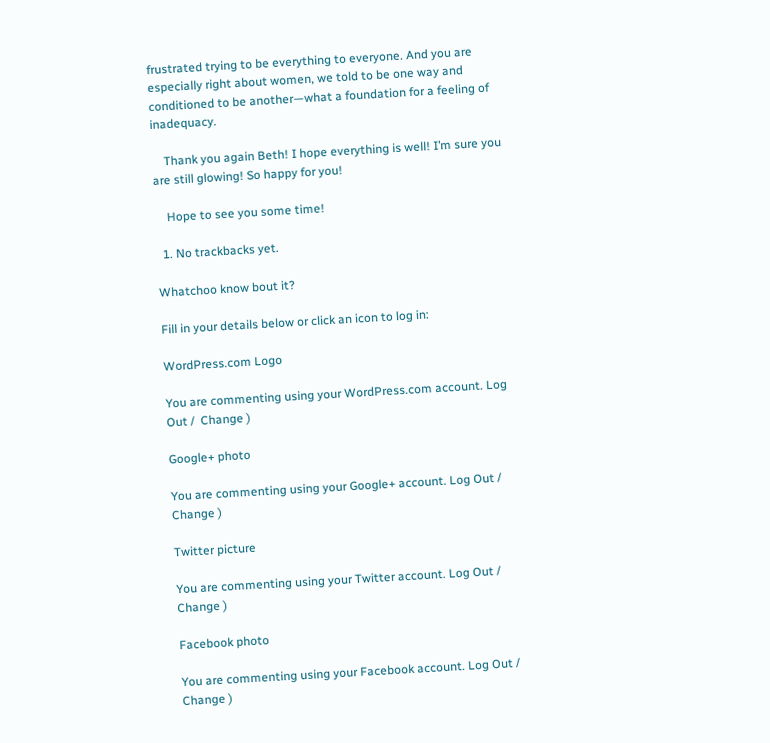frustrated trying to be everything to everyone. And you are especially right about women, we told to be one way and conditioned to be another—what a foundation for a feeling of inadequacy.

    Thank you again Beth! I hope everything is well! I’m sure you are still glowing! So happy for you!

    Hope to see you some time!

  1. No trackbacks yet.

Whatchoo know bout it?

Fill in your details below or click an icon to log in:

WordPress.com Logo

You are commenting using your WordPress.com account. Log Out /  Change )

Google+ photo

You are commenting using your Google+ account. Log Out /  Change )

Twitter picture

You are commenting using your Twitter account. Log Out /  Change )

Facebook photo

You are commenting using your Facebook account. Log Out /  Change )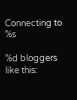Connecting to %s

%d bloggers like this: